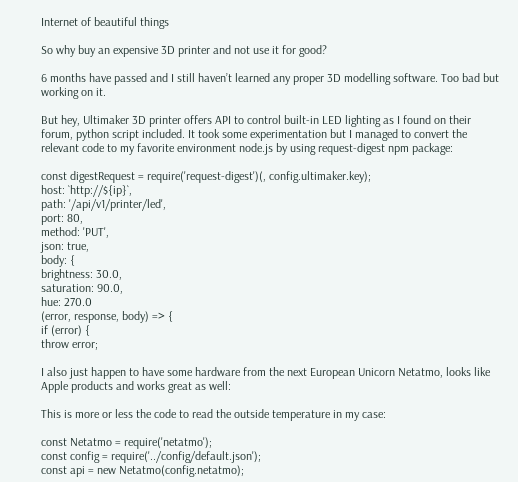Internet of beautiful things

So why buy an expensive 3D printer and not use it for good?

6 months have passed and I still haven’t learned any proper 3D modelling software. Too bad but working on it.

But hey, Ultimaker 3D printer offers API to control built-in LED lighting as I found on their forum, python script included. It took some experimentation but I managed to convert the relevant code to my favorite environment node.js by using request-digest npm package:

const digestRequest = require('request-digest')(, config.ultimaker.key);
host: `http://${ip}`,
path: '/api/v1/printer/led',
port: 80,
method: 'PUT',
json: true,
body: {
brightness: 30.0,
saturation: 90.0,
hue: 270.0
(error, response, body) => {
if (error) {
throw error;

I also just happen to have some hardware from the next European Unicorn Netatmo, looks like Apple products and works great as well:

This is more or less the code to read the outside temperature in my case:

const Netatmo = require('netatmo');
const config = require('../config/default.json');
const api = new Netatmo(config.netatmo);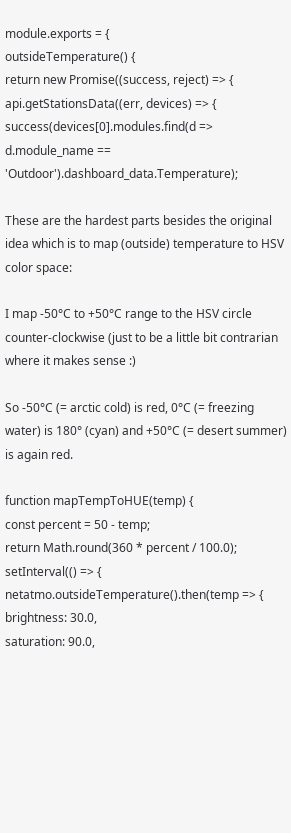module.exports = {
outsideTemperature() {
return new Promise((success, reject) => {
api.getStationsData((err, devices) => {
success(devices[0].modules.find(d => d.module_name == 'Outdoor').dashboard_data.Temperature);

These are the hardest parts besides the original idea which is to map (outside) temperature to HSV color space:

I map -50°C to +50°C range to the HSV circle counter-clockwise (just to be a little bit contrarian where it makes sense :)

So -50°C (= arctic cold) is red, 0°C (= freezing water) is 180° (cyan) and +50°C (= desert summer) is again red.

function mapTempToHUE(temp) {
const percent = 50 - temp;
return Math.round(360 * percent / 100.0);
setInterval(() => {
netatmo.outsideTemperature().then(temp => {
brightness: 30.0,
saturation: 90.0,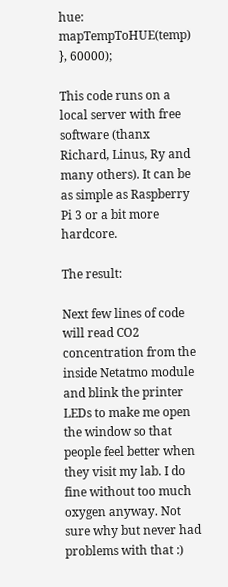hue: mapTempToHUE(temp)
}, 60000);

This code runs on a local server with free software (thanx Richard, Linus, Ry and many others). It can be as simple as Raspberry Pi 3 or a bit more hardcore.

The result:

Next few lines of code will read CO2 concentration from the inside Netatmo module and blink the printer LEDs to make me open the window so that people feel better when they visit my lab. I do fine without too much oxygen anyway. Not sure why but never had problems with that :)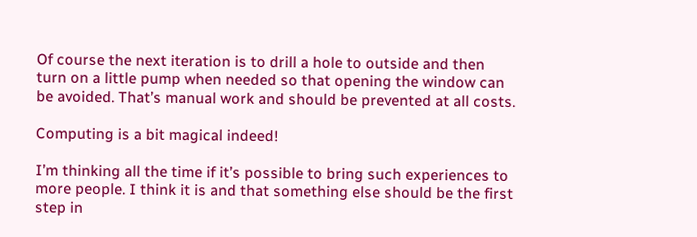Of course the next iteration is to drill a hole to outside and then turn on a little pump when needed so that opening the window can be avoided. That’s manual work and should be prevented at all costs.

Computing is a bit magical indeed!

I’m thinking all the time if it’s possible to bring such experiences to more people. I think it is and that something else should be the first step in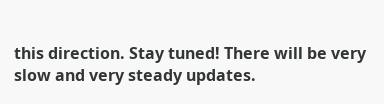this direction. Stay tuned! There will be very slow and very steady updates.